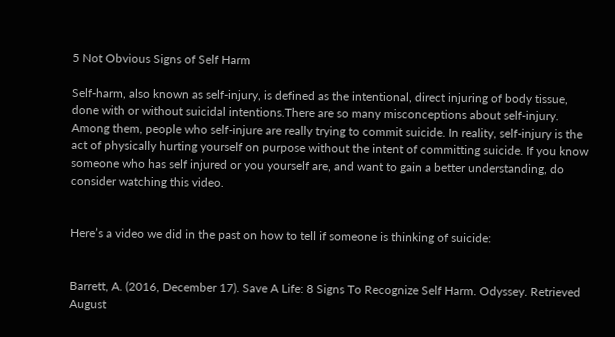5 Not Obvious Signs of Self Harm

Self-harm, also known as self-injury, is defined as the intentional, direct injuring of body tissue, done with or without suicidal intentions.There are so many misconceptions about self-injury. Among them, people who self-injure are really trying to commit suicide. In reality, self-injury is the act of physically hurting yourself on purpose without the intent of committing suicide. If you know someone who has self injured or you yourself are, and want to gain a better understanding, do consider watching this video.


Here’s a video we did in the past on how to tell if someone is thinking of suicide:


Barrett, A. (2016, December 17). Save A Life: 8 Signs To Recognize Self Harm. Odyssey. Retrieved August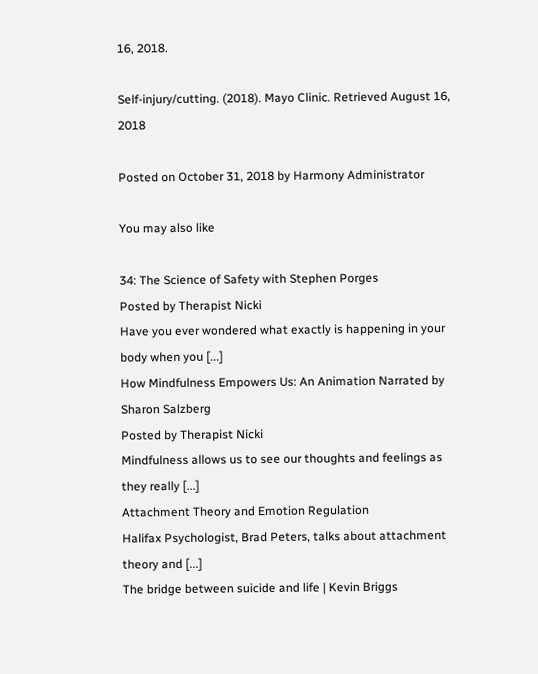16, 2018.

Self-injury/cutting. (2018). Mayo Clinic. Retrieved August 16, 2018

Posted on October 31, 2018 by Harmony Administrator

You may also like

34: The Science of Safety with Stephen Porges
Posted by Therapist Nicki
Have you ever wondered what exactly is happening in your body when you [...]
How Mindfulness Empowers Us: An Animation Narrated by Sharon Salzberg
Posted by Therapist Nicki
Mindfulness allows us to see our thoughts and feelings as they really [...]
Attachment Theory and Emotion Regulation
Halifax Psychologist, Brad Peters, talks about attachment theory and [...]
The bridge between suicide and life | Kevin Briggs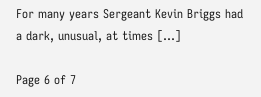For many years Sergeant Kevin Briggs had a dark, unusual, at times [...]

Page 6 of 7